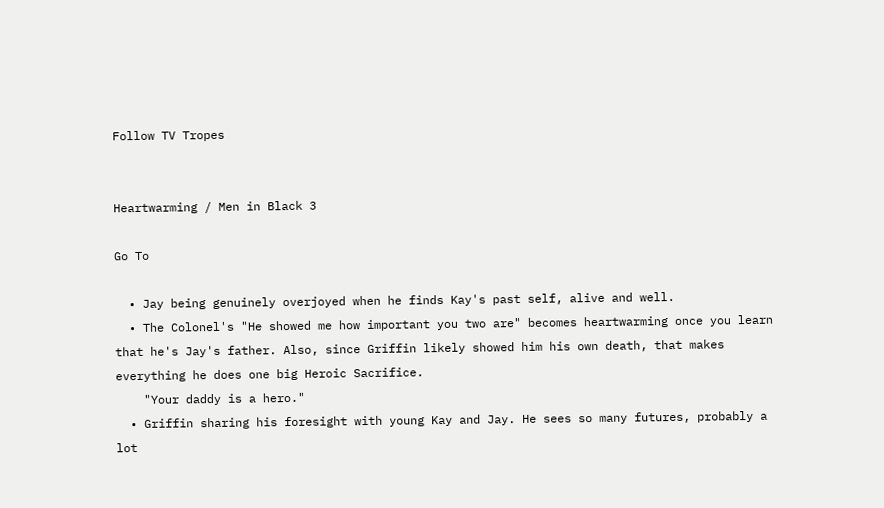Follow TV Tropes


Heartwarming / Men in Black 3

Go To

  • Jay being genuinely overjoyed when he finds Kay's past self, alive and well.
  • The Colonel's "He showed me how important you two are" becomes heartwarming once you learn that he's Jay's father. Also, since Griffin likely showed him his own death, that makes everything he does one big Heroic Sacrifice.
    "Your daddy is a hero."
  • Griffin sharing his foresight with young Kay and Jay. He sees so many futures, probably a lot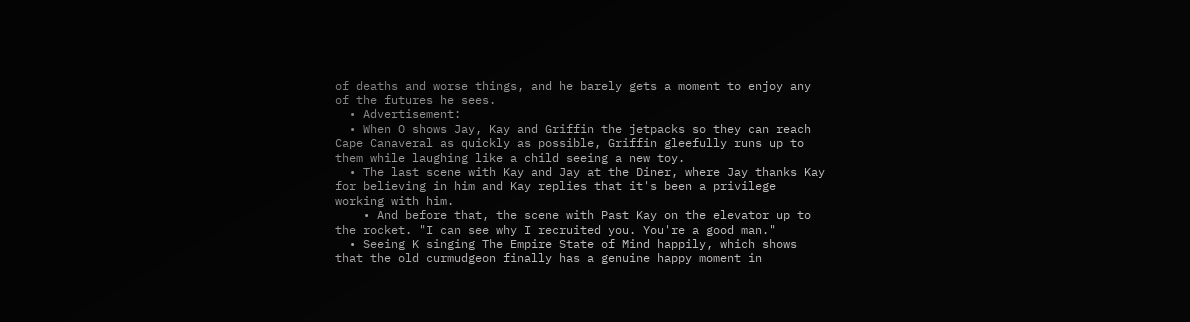of deaths and worse things, and he barely gets a moment to enjoy any of the futures he sees.
  • Advertisement:
  • When O shows Jay, Kay and Griffin the jetpacks so they can reach Cape Canaveral as quickly as possible, Griffin gleefully runs up to them while laughing like a child seeing a new toy.
  • The last scene with Kay and Jay at the Diner, where Jay thanks Kay for believing in him and Kay replies that it's been a privilege working with him.
    • And before that, the scene with Past Kay on the elevator up to the rocket. "I can see why I recruited you. You're a good man."
  • Seeing K singing The Empire State of Mind happily, which shows that the old curmudgeon finally has a genuine happy moment in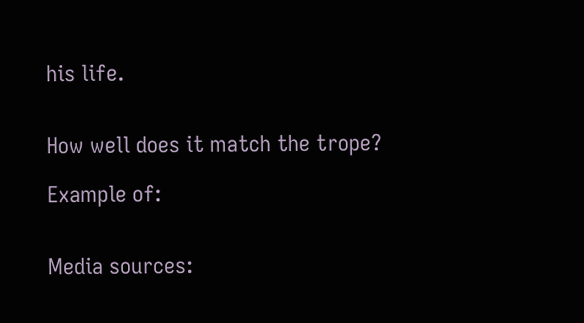his life.


How well does it match the trope?

Example of:


Media sources: